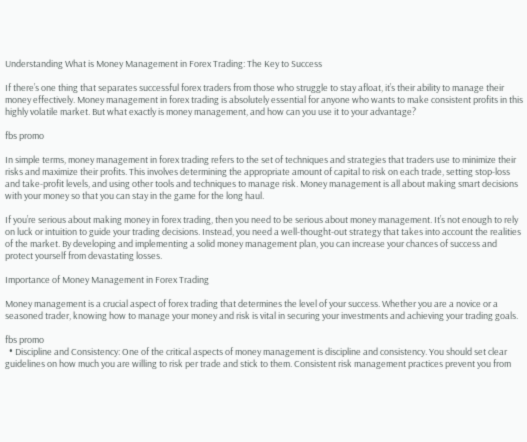Understanding What is Money Management in Forex Trading: The Key to Success

If there’s one thing that separates successful forex traders from those who struggle to stay afloat, it’s their ability to manage their money effectively. Money management in forex trading is absolutely essential for anyone who wants to make consistent profits in this highly volatile market. But what exactly is money management, and how can you use it to your advantage?

fbs promo

In simple terms, money management in forex trading refers to the set of techniques and strategies that traders use to minimize their risks and maximize their profits. This involves determining the appropriate amount of capital to risk on each trade, setting stop-loss and take-profit levels, and using other tools and techniques to manage risk. Money management is all about making smart decisions with your money so that you can stay in the game for the long haul.

If you’re serious about making money in forex trading, then you need to be serious about money management. It’s not enough to rely on luck or intuition to guide your trading decisions. Instead, you need a well-thought-out strategy that takes into account the realities of the market. By developing and implementing a solid money management plan, you can increase your chances of success and protect yourself from devastating losses.

Importance of Money Management in Forex Trading

Money management is a crucial aspect of forex trading that determines the level of your success. Whether you are a novice or a seasoned trader, knowing how to manage your money and risk is vital in securing your investments and achieving your trading goals.

fbs promo
  • Discipline and Consistency: One of the critical aspects of money management is discipline and consistency. You should set clear guidelines on how much you are willing to risk per trade and stick to them. Consistent risk management practices prevent you from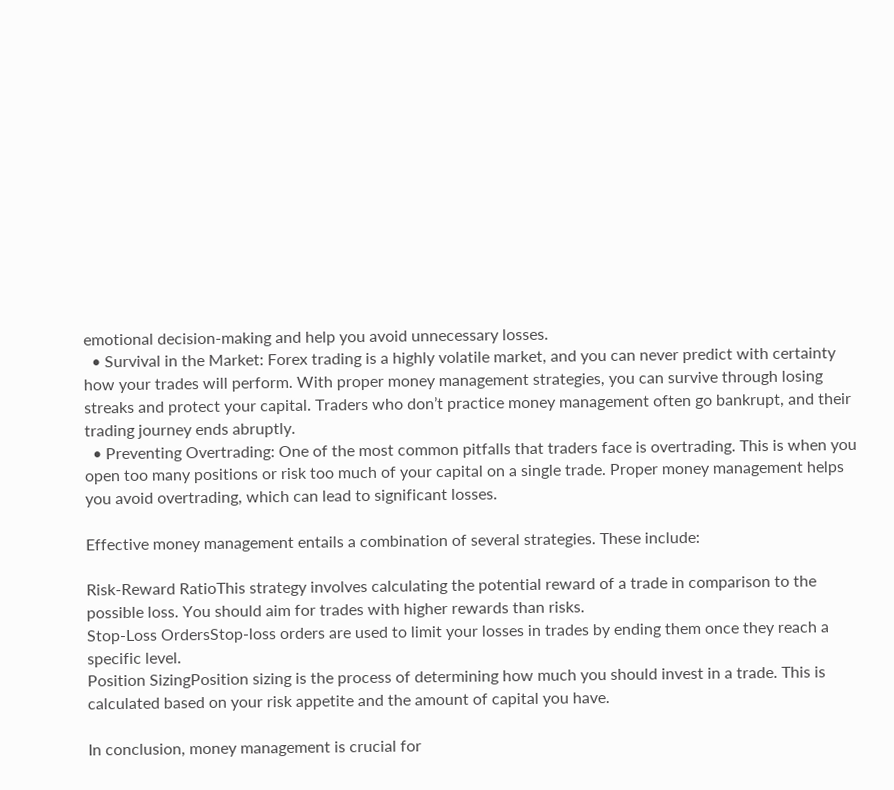emotional decision-making and help you avoid unnecessary losses.
  • Survival in the Market: Forex trading is a highly volatile market, and you can never predict with certainty how your trades will perform. With proper money management strategies, you can survive through losing streaks and protect your capital. Traders who don’t practice money management often go bankrupt, and their trading journey ends abruptly.
  • Preventing Overtrading: One of the most common pitfalls that traders face is overtrading. This is when you open too many positions or risk too much of your capital on a single trade. Proper money management helps you avoid overtrading, which can lead to significant losses.

Effective money management entails a combination of several strategies. These include:

Risk-Reward RatioThis strategy involves calculating the potential reward of a trade in comparison to the possible loss. You should aim for trades with higher rewards than risks.
Stop-Loss OrdersStop-loss orders are used to limit your losses in trades by ending them once they reach a specific level.
Position SizingPosition sizing is the process of determining how much you should invest in a trade. This is calculated based on your risk appetite and the amount of capital you have.

In conclusion, money management is crucial for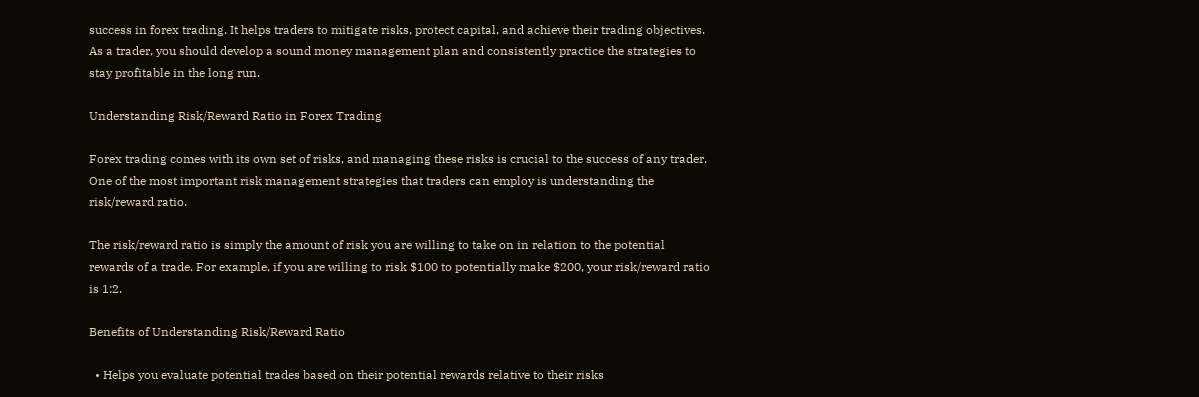success in forex trading. It helps traders to mitigate risks, protect capital, and achieve their trading objectives. As a trader, you should develop a sound money management plan and consistently practice the strategies to stay profitable in the long run.

Understanding Risk/Reward Ratio in Forex Trading

Forex trading comes with its own set of risks, and managing these risks is crucial to the success of any trader. One of the most important risk management strategies that traders can employ is understanding the risk/reward ratio.

The risk/reward ratio is simply the amount of risk you are willing to take on in relation to the potential rewards of a trade. For example, if you are willing to risk $100 to potentially make $200, your risk/reward ratio is 1:2.

Benefits of Understanding Risk/Reward Ratio

  • Helps you evaluate potential trades based on their potential rewards relative to their risks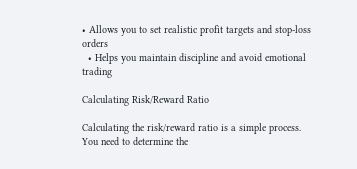• Allows you to set realistic profit targets and stop-loss orders
  • Helps you maintain discipline and avoid emotional trading

Calculating Risk/Reward Ratio

Calculating the risk/reward ratio is a simple process. You need to determine the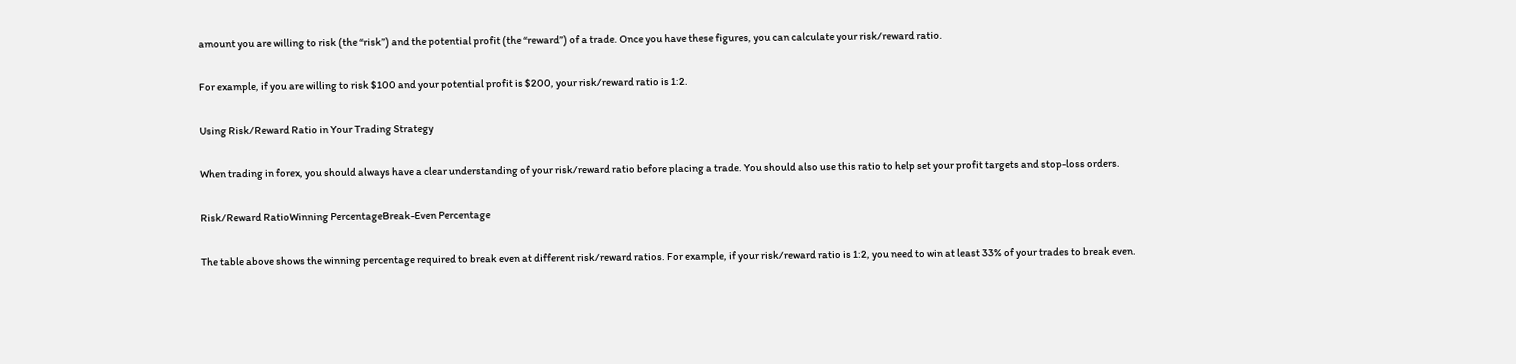amount you are willing to risk (the “risk”) and the potential profit (the “reward”) of a trade. Once you have these figures, you can calculate your risk/reward ratio.

For example, if you are willing to risk $100 and your potential profit is $200, your risk/reward ratio is 1:2.

Using Risk/Reward Ratio in Your Trading Strategy

When trading in forex, you should always have a clear understanding of your risk/reward ratio before placing a trade. You should also use this ratio to help set your profit targets and stop-loss orders.

Risk/Reward RatioWinning PercentageBreak-Even Percentage

The table above shows the winning percentage required to break even at different risk/reward ratios. For example, if your risk/reward ratio is 1:2, you need to win at least 33% of your trades to break even.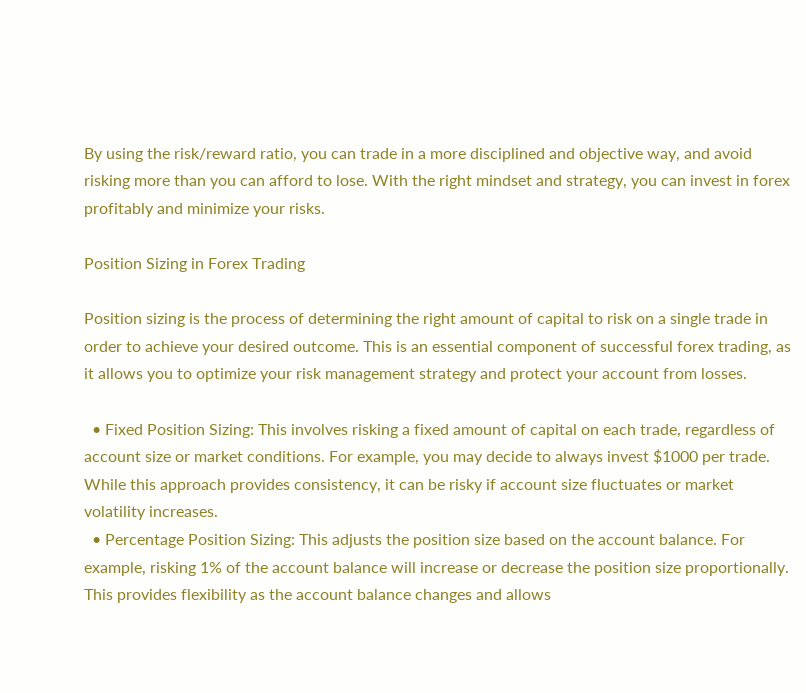By using the risk/reward ratio, you can trade in a more disciplined and objective way, and avoid risking more than you can afford to lose. With the right mindset and strategy, you can invest in forex profitably and minimize your risks.

Position Sizing in Forex Trading

Position sizing is the process of determining the right amount of capital to risk on a single trade in order to achieve your desired outcome. This is an essential component of successful forex trading, as it allows you to optimize your risk management strategy and protect your account from losses.

  • Fixed Position Sizing: This involves risking a fixed amount of capital on each trade, regardless of account size or market conditions. For example, you may decide to always invest $1000 per trade. While this approach provides consistency, it can be risky if account size fluctuates or market volatility increases.
  • Percentage Position Sizing: This adjusts the position size based on the account balance. For example, risking 1% of the account balance will increase or decrease the position size proportionally. This provides flexibility as the account balance changes and allows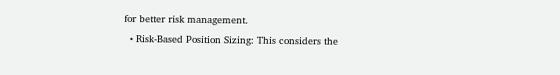for better risk management.
  • Risk-Based Position Sizing: This considers the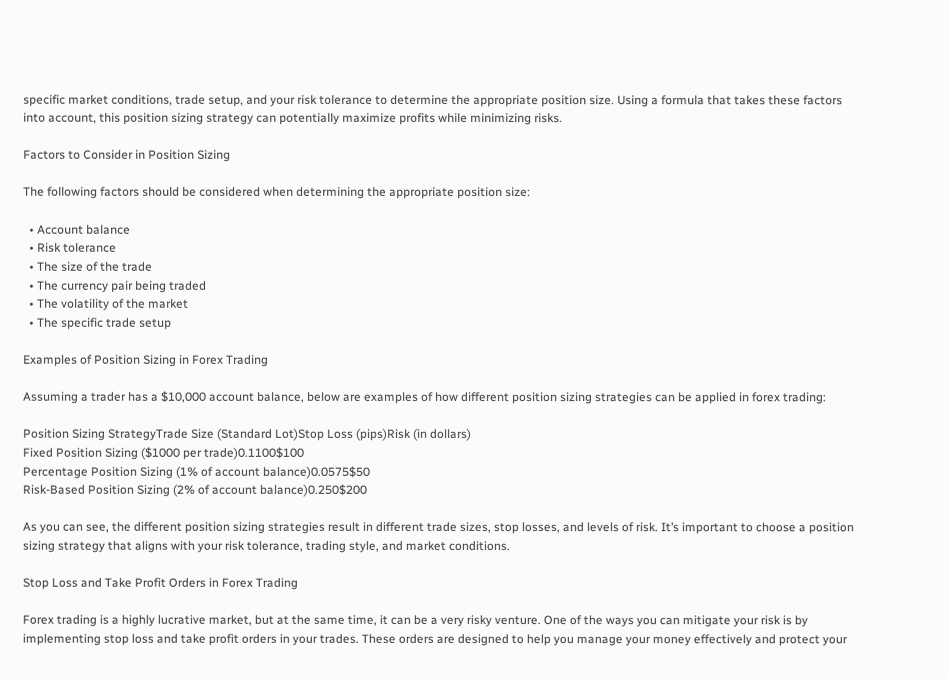specific market conditions, trade setup, and your risk tolerance to determine the appropriate position size. Using a formula that takes these factors into account, this position sizing strategy can potentially maximize profits while minimizing risks.

Factors to Consider in Position Sizing

The following factors should be considered when determining the appropriate position size:

  • Account balance
  • Risk tolerance
  • The size of the trade
  • The currency pair being traded
  • The volatility of the market
  • The specific trade setup

Examples of Position Sizing in Forex Trading

Assuming a trader has a $10,000 account balance, below are examples of how different position sizing strategies can be applied in forex trading:

Position Sizing StrategyTrade Size (Standard Lot)Stop Loss (pips)Risk (in dollars)
Fixed Position Sizing ($1000 per trade)0.1100$100
Percentage Position Sizing (1% of account balance)0.0575$50
Risk-Based Position Sizing (2% of account balance)0.250$200

As you can see, the different position sizing strategies result in different trade sizes, stop losses, and levels of risk. It’s important to choose a position sizing strategy that aligns with your risk tolerance, trading style, and market conditions.

Stop Loss and Take Profit Orders in Forex Trading

Forex trading is a highly lucrative market, but at the same time, it can be a very risky venture. One of the ways you can mitigate your risk is by implementing stop loss and take profit orders in your trades. These orders are designed to help you manage your money effectively and protect your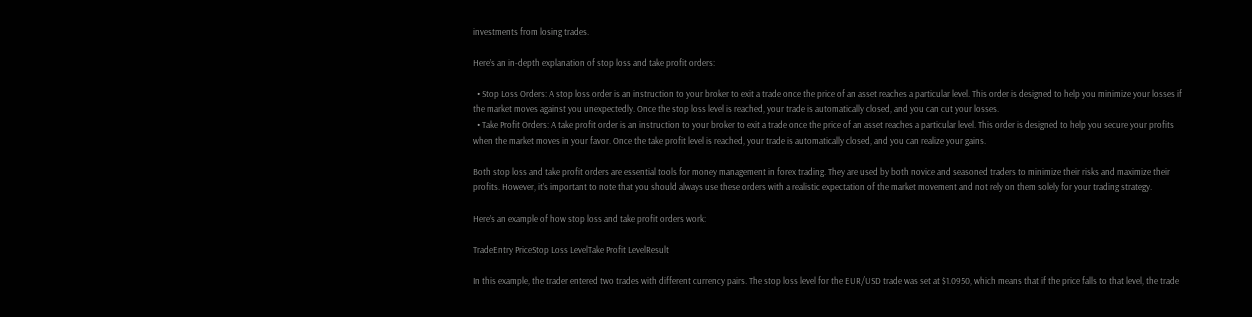investments from losing trades.

Here’s an in-depth explanation of stop loss and take profit orders:

  • Stop Loss Orders: A stop loss order is an instruction to your broker to exit a trade once the price of an asset reaches a particular level. This order is designed to help you minimize your losses if the market moves against you unexpectedly. Once the stop loss level is reached, your trade is automatically closed, and you can cut your losses.
  • Take Profit Orders: A take profit order is an instruction to your broker to exit a trade once the price of an asset reaches a particular level. This order is designed to help you secure your profits when the market moves in your favor. Once the take profit level is reached, your trade is automatically closed, and you can realize your gains.

Both stop loss and take profit orders are essential tools for money management in forex trading. They are used by both novice and seasoned traders to minimize their risks and maximize their profits. However, it’s important to note that you should always use these orders with a realistic expectation of the market movement and not rely on them solely for your trading strategy.

Here’s an example of how stop loss and take profit orders work:

TradeEntry PriceStop Loss LevelTake Profit LevelResult

In this example, the trader entered two trades with different currency pairs. The stop loss level for the EUR/USD trade was set at $1.0950, which means that if the price falls to that level, the trade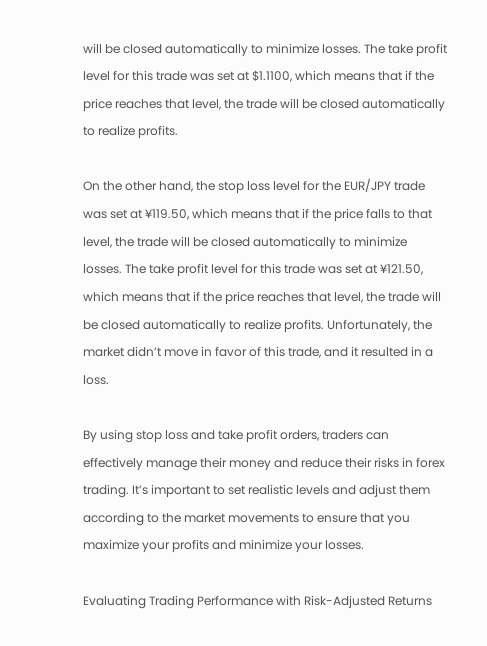will be closed automatically to minimize losses. The take profit level for this trade was set at $1.1100, which means that if the price reaches that level, the trade will be closed automatically to realize profits.

On the other hand, the stop loss level for the EUR/JPY trade was set at ¥119.50, which means that if the price falls to that level, the trade will be closed automatically to minimize losses. The take profit level for this trade was set at ¥121.50, which means that if the price reaches that level, the trade will be closed automatically to realize profits. Unfortunately, the market didn’t move in favor of this trade, and it resulted in a loss.

By using stop loss and take profit orders, traders can effectively manage their money and reduce their risks in forex trading. It’s important to set realistic levels and adjust them according to the market movements to ensure that you maximize your profits and minimize your losses.

Evaluating Trading Performance with Risk-Adjusted Returns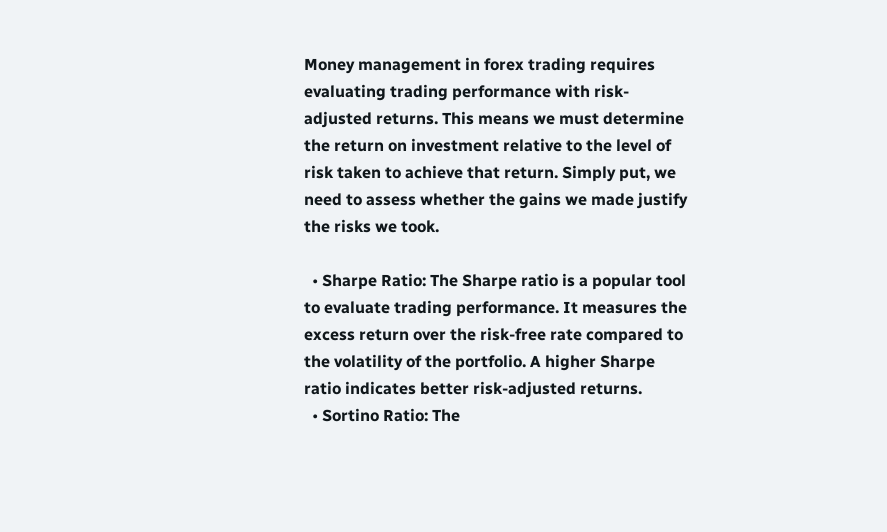Money management in forex trading requires evaluating trading performance with risk-adjusted returns. This means we must determine the return on investment relative to the level of risk taken to achieve that return. Simply put, we need to assess whether the gains we made justify the risks we took.

  • Sharpe Ratio: The Sharpe ratio is a popular tool to evaluate trading performance. It measures the excess return over the risk-free rate compared to the volatility of the portfolio. A higher Sharpe ratio indicates better risk-adjusted returns.
  • Sortino Ratio: The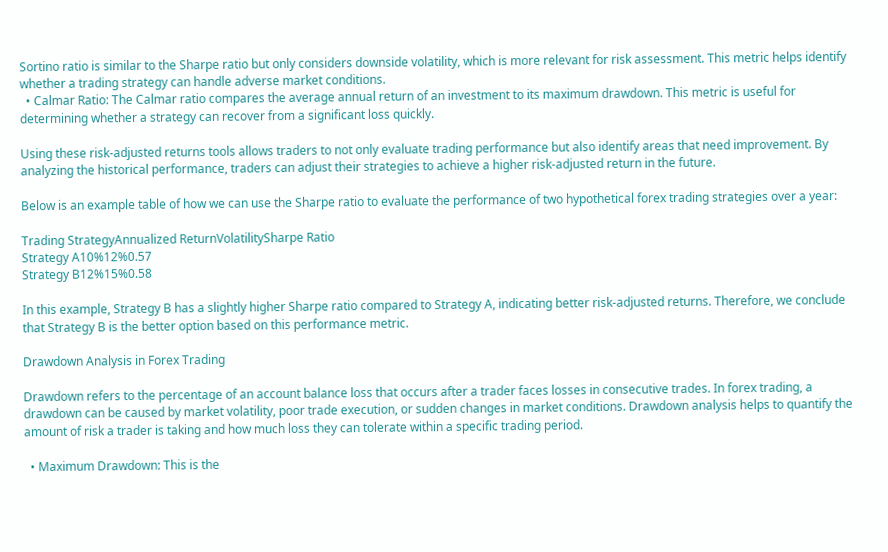Sortino ratio is similar to the Sharpe ratio but only considers downside volatility, which is more relevant for risk assessment. This metric helps identify whether a trading strategy can handle adverse market conditions.
  • Calmar Ratio: The Calmar ratio compares the average annual return of an investment to its maximum drawdown. This metric is useful for determining whether a strategy can recover from a significant loss quickly.

Using these risk-adjusted returns tools allows traders to not only evaluate trading performance but also identify areas that need improvement. By analyzing the historical performance, traders can adjust their strategies to achieve a higher risk-adjusted return in the future.

Below is an example table of how we can use the Sharpe ratio to evaluate the performance of two hypothetical forex trading strategies over a year:

Trading StrategyAnnualized ReturnVolatilitySharpe Ratio
Strategy A10%12%0.57
Strategy B12%15%0.58

In this example, Strategy B has a slightly higher Sharpe ratio compared to Strategy A, indicating better risk-adjusted returns. Therefore, we conclude that Strategy B is the better option based on this performance metric.

Drawdown Analysis in Forex Trading

Drawdown refers to the percentage of an account balance loss that occurs after a trader faces losses in consecutive trades. In forex trading, a drawdown can be caused by market volatility, poor trade execution, or sudden changes in market conditions. Drawdown analysis helps to quantify the amount of risk a trader is taking and how much loss they can tolerate within a specific trading period.

  • Maximum Drawdown: This is the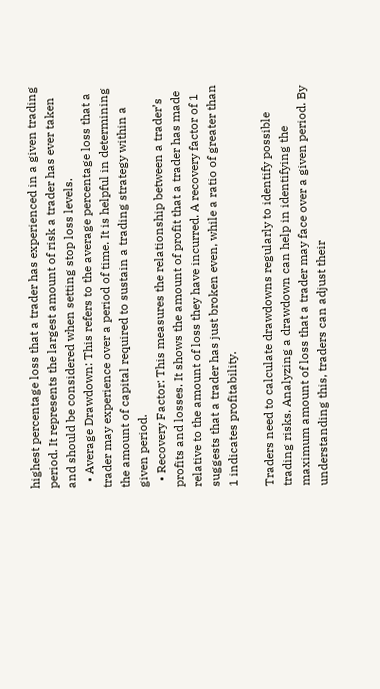highest percentage loss that a trader has experienced in a given trading period. It represents the largest amount of risk a trader has ever taken and should be considered when setting stop loss levels.
  • Average Drawdown: This refers to the average percentage loss that a trader may experience over a period of time. It is helpful in determining the amount of capital required to sustain a trading strategy within a given period.
  • Recovery Factor: This measures the relationship between a trader’s profits and losses. It shows the amount of profit that a trader has made relative to the amount of loss they have incurred. A recovery factor of 1 suggests that a trader has just broken even, while a ratio of greater than 1 indicates profitability.

Traders need to calculate drawdowns regularly to identify possible trading risks. Analyzing a drawdown can help in identifying the maximum amount of loss that a trader may face over a given period. By understanding this, traders can adjust their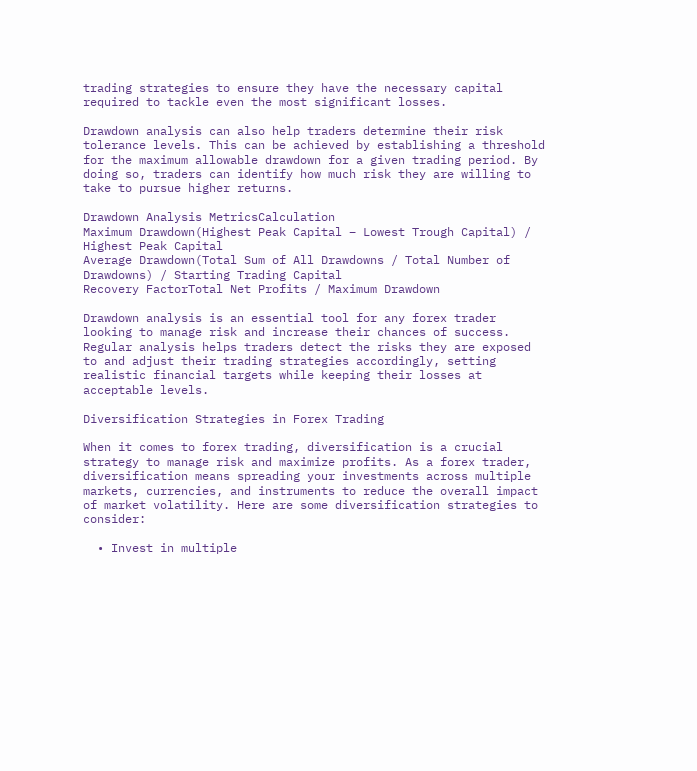trading strategies to ensure they have the necessary capital required to tackle even the most significant losses.

Drawdown analysis can also help traders determine their risk tolerance levels. This can be achieved by establishing a threshold for the maximum allowable drawdown for a given trading period. By doing so, traders can identify how much risk they are willing to take to pursue higher returns.

Drawdown Analysis MetricsCalculation
Maximum Drawdown(Highest Peak Capital – Lowest Trough Capital) / Highest Peak Capital
Average Drawdown(Total Sum of All Drawdowns / Total Number of Drawdowns) / Starting Trading Capital
Recovery FactorTotal Net Profits / Maximum Drawdown

Drawdown analysis is an essential tool for any forex trader looking to manage risk and increase their chances of success. Regular analysis helps traders detect the risks they are exposed to and adjust their trading strategies accordingly, setting realistic financial targets while keeping their losses at acceptable levels.

Diversification Strategies in Forex Trading

When it comes to forex trading, diversification is a crucial strategy to manage risk and maximize profits. As a forex trader, diversification means spreading your investments across multiple markets, currencies, and instruments to reduce the overall impact of market volatility. Here are some diversification strategies to consider:

  • Invest in multiple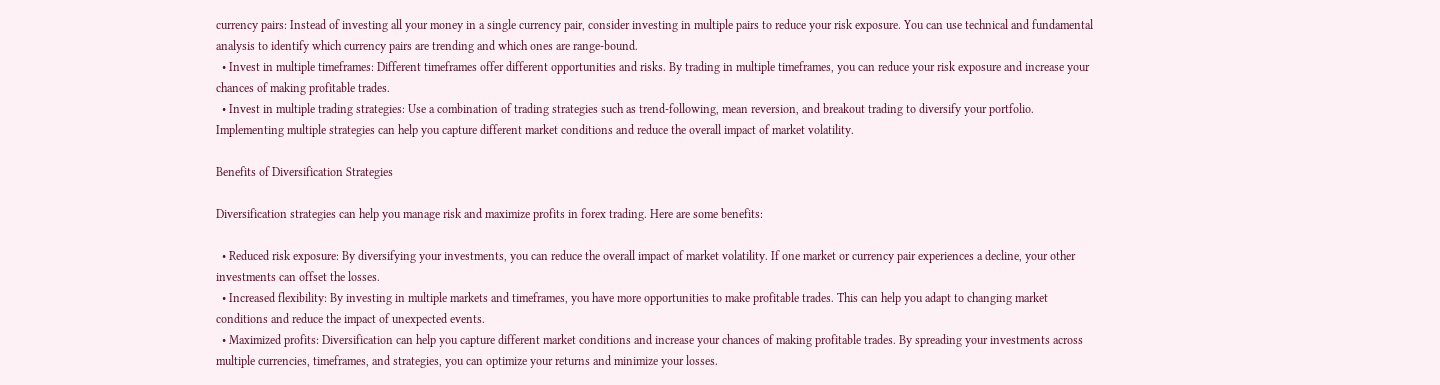currency pairs: Instead of investing all your money in a single currency pair, consider investing in multiple pairs to reduce your risk exposure. You can use technical and fundamental analysis to identify which currency pairs are trending and which ones are range-bound.
  • Invest in multiple timeframes: Different timeframes offer different opportunities and risks. By trading in multiple timeframes, you can reduce your risk exposure and increase your chances of making profitable trades.
  • Invest in multiple trading strategies: Use a combination of trading strategies such as trend-following, mean reversion, and breakout trading to diversify your portfolio. Implementing multiple strategies can help you capture different market conditions and reduce the overall impact of market volatility.

Benefits of Diversification Strategies

Diversification strategies can help you manage risk and maximize profits in forex trading. Here are some benefits:

  • Reduced risk exposure: By diversifying your investments, you can reduce the overall impact of market volatility. If one market or currency pair experiences a decline, your other investments can offset the losses.
  • Increased flexibility: By investing in multiple markets and timeframes, you have more opportunities to make profitable trades. This can help you adapt to changing market conditions and reduce the impact of unexpected events.
  • Maximized profits: Diversification can help you capture different market conditions and increase your chances of making profitable trades. By spreading your investments across multiple currencies, timeframes, and strategies, you can optimize your returns and minimize your losses.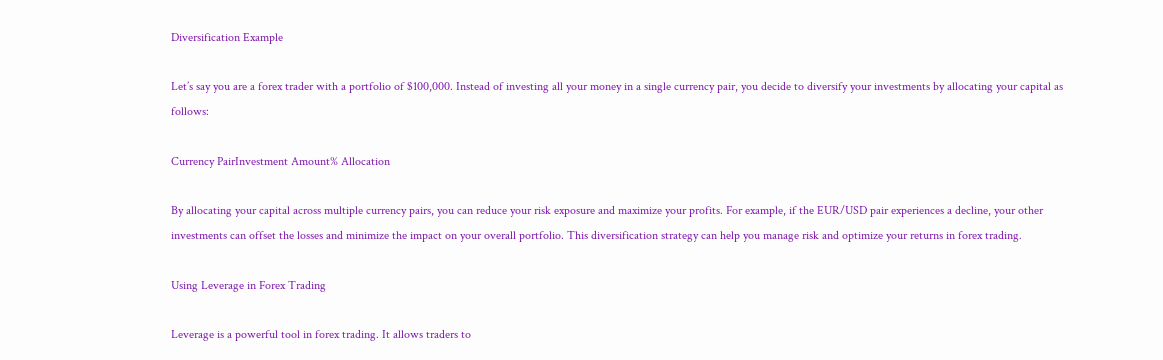Diversification Example

Let’s say you are a forex trader with a portfolio of $100,000. Instead of investing all your money in a single currency pair, you decide to diversify your investments by allocating your capital as follows:

Currency PairInvestment Amount% Allocation

By allocating your capital across multiple currency pairs, you can reduce your risk exposure and maximize your profits. For example, if the EUR/USD pair experiences a decline, your other investments can offset the losses and minimize the impact on your overall portfolio. This diversification strategy can help you manage risk and optimize your returns in forex trading.

Using Leverage in Forex Trading

Leverage is a powerful tool in forex trading. It allows traders to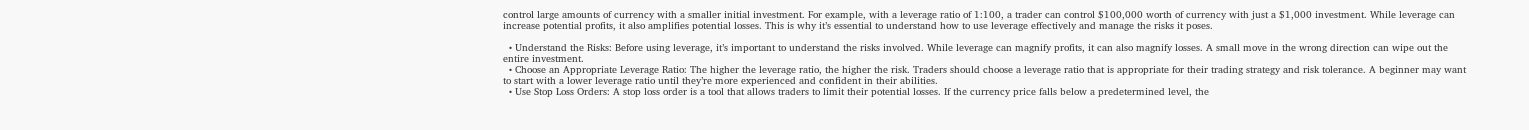control large amounts of currency with a smaller initial investment. For example, with a leverage ratio of 1:100, a trader can control $100,000 worth of currency with just a $1,000 investment. While leverage can increase potential profits, it also amplifies potential losses. This is why it’s essential to understand how to use leverage effectively and manage the risks it poses.

  • Understand the Risks: Before using leverage, it’s important to understand the risks involved. While leverage can magnify profits, it can also magnify losses. A small move in the wrong direction can wipe out the entire investment.
  • Choose an Appropriate Leverage Ratio: The higher the leverage ratio, the higher the risk. Traders should choose a leverage ratio that is appropriate for their trading strategy and risk tolerance. A beginner may want to start with a lower leverage ratio until they’re more experienced and confident in their abilities.
  • Use Stop Loss Orders: A stop loss order is a tool that allows traders to limit their potential losses. If the currency price falls below a predetermined level, the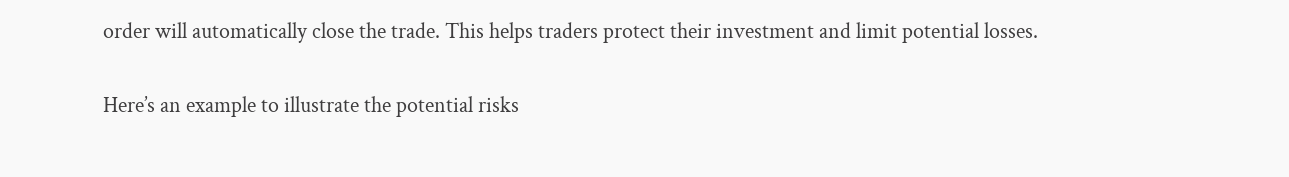order will automatically close the trade. This helps traders protect their investment and limit potential losses.

Here’s an example to illustrate the potential risks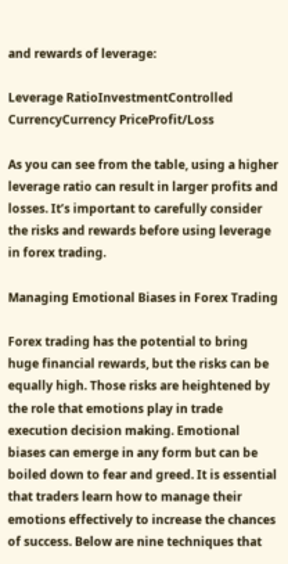and rewards of leverage:

Leverage RatioInvestmentControlled CurrencyCurrency PriceProfit/Loss

As you can see from the table, using a higher leverage ratio can result in larger profits and losses. It’s important to carefully consider the risks and rewards before using leverage in forex trading.

Managing Emotional Biases in Forex Trading

Forex trading has the potential to bring huge financial rewards, but the risks can be equally high. Those risks are heightened by the role that emotions play in trade execution decision making. Emotional biases can emerge in any form but can be boiled down to fear and greed. It is essential that traders learn how to manage their emotions effectively to increase the chances of success. Below are nine techniques that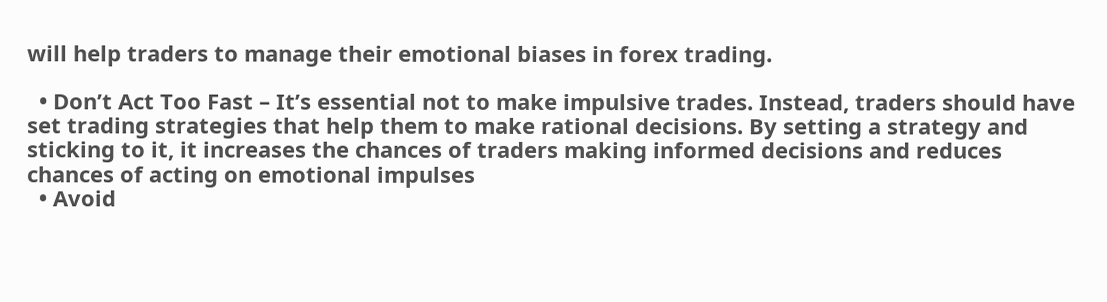will help traders to manage their emotional biases in forex trading.

  • Don’t Act Too Fast – It’s essential not to make impulsive trades. Instead, traders should have set trading strategies that help them to make rational decisions. By setting a strategy and sticking to it, it increases the chances of traders making informed decisions and reduces chances of acting on emotional impulses
  • Avoid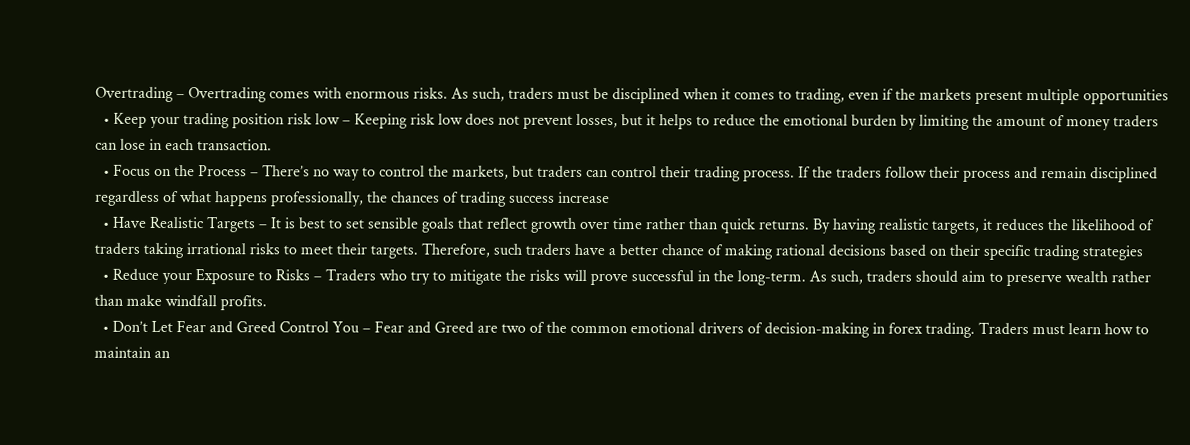Overtrading – Overtrading comes with enormous risks. As such, traders must be disciplined when it comes to trading, even if the markets present multiple opportunities
  • Keep your trading position risk low – Keeping risk low does not prevent losses, but it helps to reduce the emotional burden by limiting the amount of money traders can lose in each transaction.
  • Focus on the Process – There’s no way to control the markets, but traders can control their trading process. If the traders follow their process and remain disciplined regardless of what happens professionally, the chances of trading success increase
  • Have Realistic Targets – It is best to set sensible goals that reflect growth over time rather than quick returns. By having realistic targets, it reduces the likelihood of traders taking irrational risks to meet their targets. Therefore, such traders have a better chance of making rational decisions based on their specific trading strategies
  • Reduce your Exposure to Risks – Traders who try to mitigate the risks will prove successful in the long-term. As such, traders should aim to preserve wealth rather than make windfall profits.
  • Don’t Let Fear and Greed Control You – Fear and Greed are two of the common emotional drivers of decision-making in forex trading. Traders must learn how to maintain an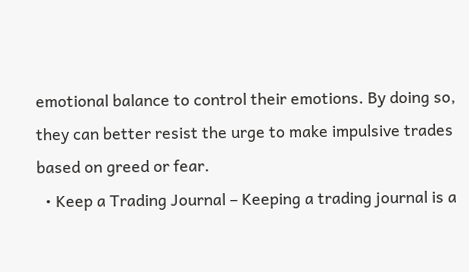emotional balance to control their emotions. By doing so, they can better resist the urge to make impulsive trades based on greed or fear.
  • Keep a Trading Journal – Keeping a trading journal is a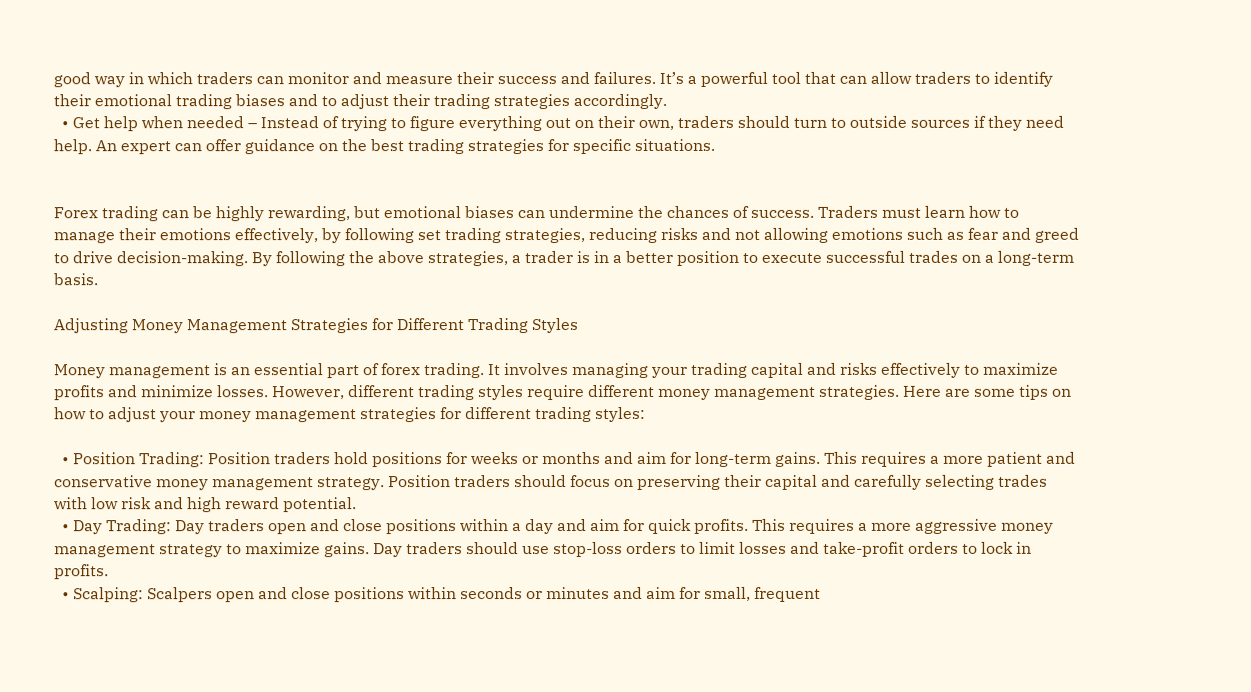good way in which traders can monitor and measure their success and failures. It’s a powerful tool that can allow traders to identify their emotional trading biases and to adjust their trading strategies accordingly.
  • Get help when needed – Instead of trying to figure everything out on their own, traders should turn to outside sources if they need help. An expert can offer guidance on the best trading strategies for specific situations.


Forex trading can be highly rewarding, but emotional biases can undermine the chances of success. Traders must learn how to manage their emotions effectively, by following set trading strategies, reducing risks and not allowing emotions such as fear and greed to drive decision-making. By following the above strategies, a trader is in a better position to execute successful trades on a long-term basis.

Adjusting Money Management Strategies for Different Trading Styles

Money management is an essential part of forex trading. It involves managing your trading capital and risks effectively to maximize profits and minimize losses. However, different trading styles require different money management strategies. Here are some tips on how to adjust your money management strategies for different trading styles:

  • Position Trading: Position traders hold positions for weeks or months and aim for long-term gains. This requires a more patient and conservative money management strategy. Position traders should focus on preserving their capital and carefully selecting trades with low risk and high reward potential.
  • Day Trading: Day traders open and close positions within a day and aim for quick profits. This requires a more aggressive money management strategy to maximize gains. Day traders should use stop-loss orders to limit losses and take-profit orders to lock in profits.
  • Scalping: Scalpers open and close positions within seconds or minutes and aim for small, frequent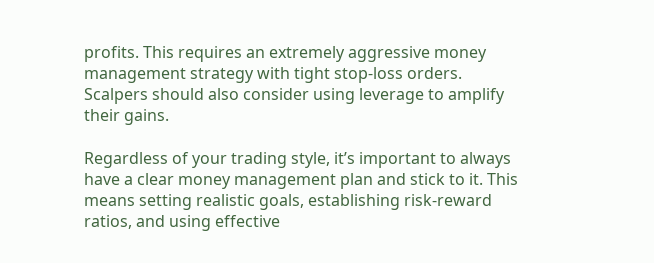profits. This requires an extremely aggressive money management strategy with tight stop-loss orders. Scalpers should also consider using leverage to amplify their gains.

Regardless of your trading style, it’s important to always have a clear money management plan and stick to it. This means setting realistic goals, establishing risk-reward ratios, and using effective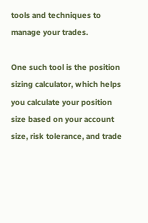tools and techniques to manage your trades.

One such tool is the position sizing calculator, which helps you calculate your position size based on your account size, risk tolerance, and trade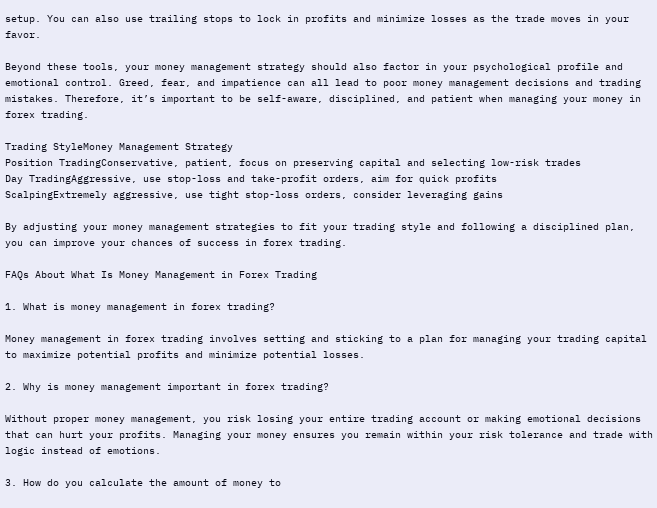setup. You can also use trailing stops to lock in profits and minimize losses as the trade moves in your favor.

Beyond these tools, your money management strategy should also factor in your psychological profile and emotional control. Greed, fear, and impatience can all lead to poor money management decisions and trading mistakes. Therefore, it’s important to be self-aware, disciplined, and patient when managing your money in forex trading.

Trading StyleMoney Management Strategy
Position TradingConservative, patient, focus on preserving capital and selecting low-risk trades
Day TradingAggressive, use stop-loss and take-profit orders, aim for quick profits
ScalpingExtremely aggressive, use tight stop-loss orders, consider leveraging gains

By adjusting your money management strategies to fit your trading style and following a disciplined plan, you can improve your chances of success in forex trading.

FAQs About What Is Money Management in Forex Trading

1. What is money management in forex trading?

Money management in forex trading involves setting and sticking to a plan for managing your trading capital to maximize potential profits and minimize potential losses.

2. Why is money management important in forex trading?

Without proper money management, you risk losing your entire trading account or making emotional decisions that can hurt your profits. Managing your money ensures you remain within your risk tolerance and trade with logic instead of emotions.

3. How do you calculate the amount of money to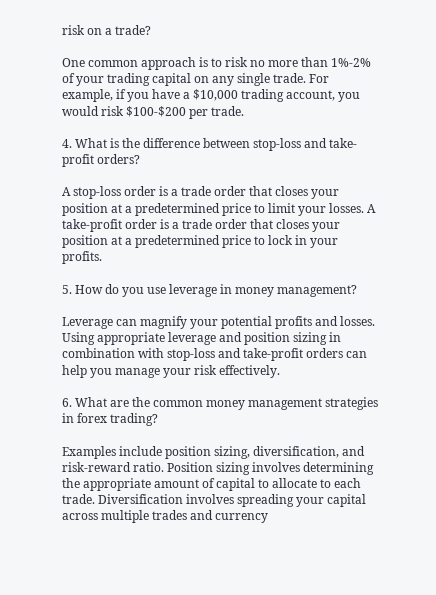risk on a trade?

One common approach is to risk no more than 1%-2% of your trading capital on any single trade. For example, if you have a $10,000 trading account, you would risk $100-$200 per trade.

4. What is the difference between stop-loss and take-profit orders?

A stop-loss order is a trade order that closes your position at a predetermined price to limit your losses. A take-profit order is a trade order that closes your position at a predetermined price to lock in your profits.

5. How do you use leverage in money management?

Leverage can magnify your potential profits and losses. Using appropriate leverage and position sizing in combination with stop-loss and take-profit orders can help you manage your risk effectively.

6. What are the common money management strategies in forex trading?

Examples include position sizing, diversification, and risk-reward ratio. Position sizing involves determining the appropriate amount of capital to allocate to each trade. Diversification involves spreading your capital across multiple trades and currency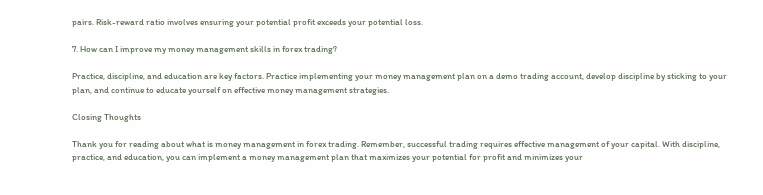pairs. Risk-reward ratio involves ensuring your potential profit exceeds your potential loss.

7. How can I improve my money management skills in forex trading?

Practice, discipline, and education are key factors. Practice implementing your money management plan on a demo trading account, develop discipline by sticking to your plan, and continue to educate yourself on effective money management strategies.

Closing Thoughts

Thank you for reading about what is money management in forex trading. Remember, successful trading requires effective management of your capital. With discipline, practice, and education, you can implement a money management plan that maximizes your potential for profit and minimizes your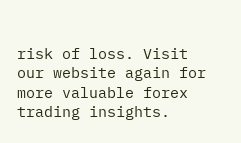risk of loss. Visit our website again for more valuable forex trading insights.